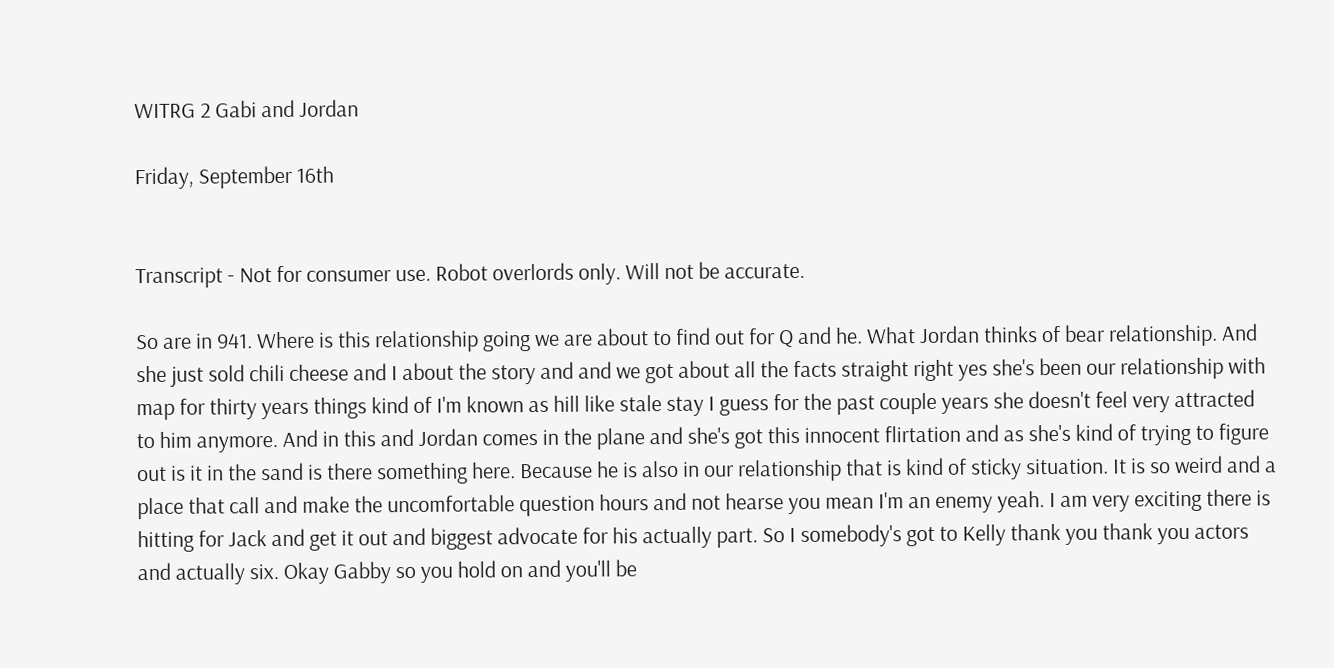WITRG 2 Gabi and Jordan

Friday, September 16th


Transcript - Not for consumer use. Robot overlords only. Will not be accurate.

So are in 941. Where is this relationship going we are about to find out for Q and he. What Jordan thinks of bear relationship. And she just sold chili cheese and I about the story and and we got about all the facts straight right yes she's been our relationship with map for thirty years things kind of I'm known as hill like stale stay I guess for the past couple years she doesn't feel very attracted to him anymore. And in this and Jordan comes in the plane and she's got this innocent flirtation and as she's kind of trying to figure out is it in the sand is there something here. Because he is also in our relationship that is kind of sticky situation. It is so weird and a place that call and make the uncomfortable question hours and not hearse you mean I'm an enemy yeah. I am very exciting there is hitting for Jack and get it out and biggest advocate for his actually part. So I somebody's got to Kelly thank you thank you actors and actually six. Okay Gabby so you hold on and you'll be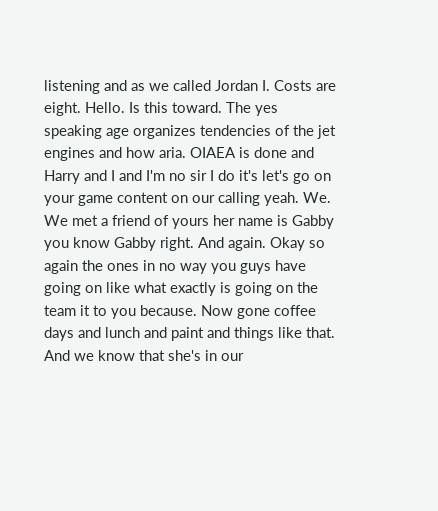listening and as we called Jordan I. Costs are eight. Hello. Is this toward. The yes speaking age organizes tendencies of the jet engines and how aria. OIAEA is done and Harry and I and I'm no sir I do it's let's go on your game content on our calling yeah. We. We met a friend of yours her name is Gabby you know Gabby right. And again. Okay so again the ones in no way you guys have going on like what exactly is going on the team it to you because. Now gone coffee days and lunch and paint and things like that. And we know that she's in our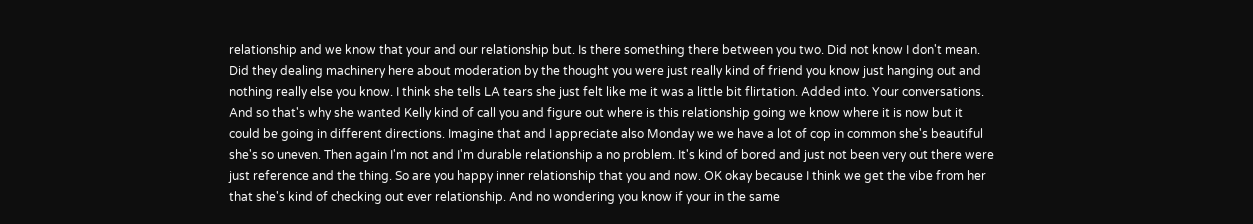relationship and we know that your and our relationship but. Is there something there between you two. Did not know I don't mean. Did they dealing machinery here about moderation by the thought you were just really kind of friend you know just hanging out and nothing really else you know. I think she tells LA tears she just felt like me it was a little bit flirtation. Added into. Your conversations. And so that's why she wanted Kelly kind of call you and figure out where is this relationship going we know where it is now but it could be going in different directions. Imagine that and I appreciate also Monday we we have a lot of cop in common she's beautiful she's so uneven. Then again I'm not and I'm durable relationship a no problem. It's kind of bored and just not been very out there were just reference and the thing. So are you happy inner relationship that you and now. OK okay because I think we get the vibe from her that she's kind of checking out ever relationship. And no wondering you know if your in the same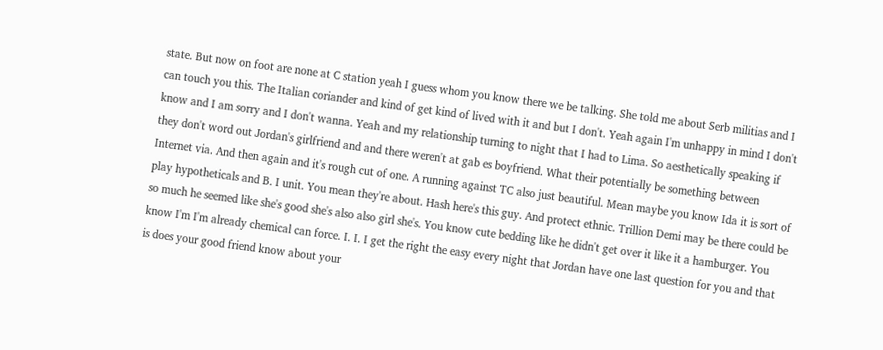state. But now on foot are none at C station yeah I guess whom you know there we be talking. She told me about Serb militias and I can touch you this. The Italian coriander and kind of get kind of lived with it and but I don't. Yeah again I'm unhappy in mind I don't know and I am sorry and I don't wanna. Yeah and my relationship turning to night that I had to Lima. So aesthetically speaking if they don't word out Jordan's girlfriend and and there weren't at gab es boyfriend. What their potentially be something between Internet via. And then again and it's rough cut of one. A running against TC also just beautiful. Mean maybe you know Ida it is sort of play hypotheticals and B. I unit. You mean they're about. Hash here's this guy. And protect ethnic. Trillion Demi may be there could be so much he seemed like she's good she's also also girl she's. You know cute bedding like he didn't get over it like it a hamburger. You know I'm I'm already chemical can force. I. I. I get the right the easy every night that Jordan have one last question for you and that is does your good friend know about your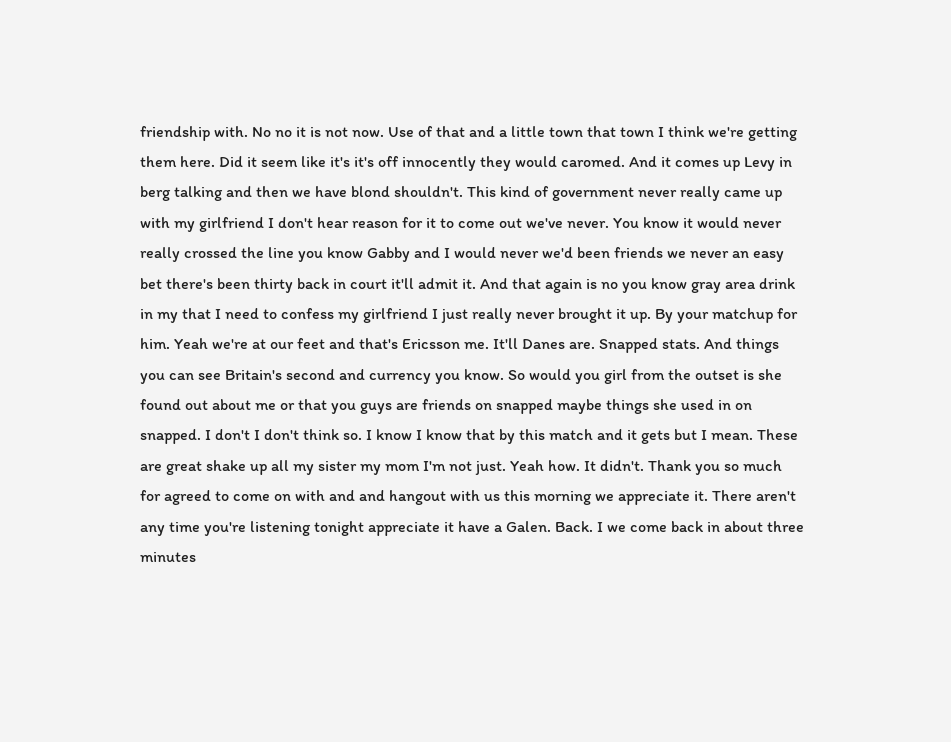friendship with. No no it is not now. Use of that and a little town that town I think we're getting them here. Did it seem like it's it's off innocently they would caromed. And it comes up Levy in berg talking and then we have blond shouldn't. This kind of government never really came up with my girlfriend I don't hear reason for it to come out we've never. You know it would never really crossed the line you know Gabby and I would never we'd been friends we never an easy bet there's been thirty back in court it'll admit it. And that again is no you know gray area drink in my that I need to confess my girlfriend I just really never brought it up. By your matchup for him. Yeah we're at our feet and that's Ericsson me. It'll Danes are. Snapped stats. And things you can see Britain's second and currency you know. So would you girl from the outset is she found out about me or that you guys are friends on snapped maybe things she used in on snapped. I don't I don't think so. I know I know that by this match and it gets but I mean. These are great shake up all my sister my mom I'm not just. Yeah how. It didn't. Thank you so much for agreed to come on with and and hangout with us this morning we appreciate it. There aren't any time you're listening tonight appreciate it have a Galen. Back. I we come back in about three minutes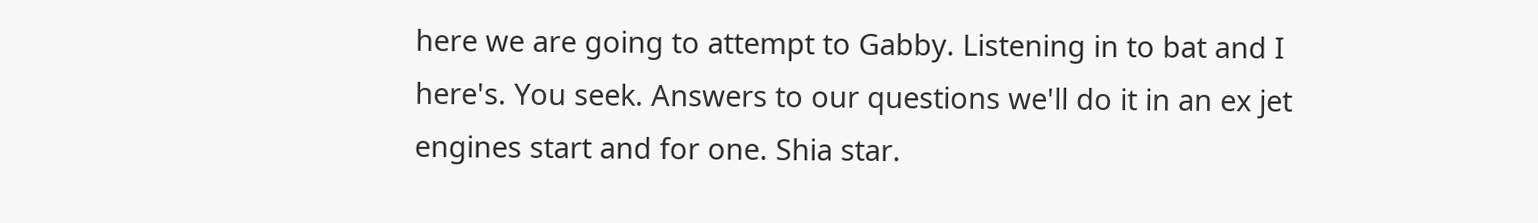here we are going to attempt to Gabby. Listening in to bat and I here's. You seek. Answers to our questions we'll do it in an ex jet engines start and for one. Shia star.